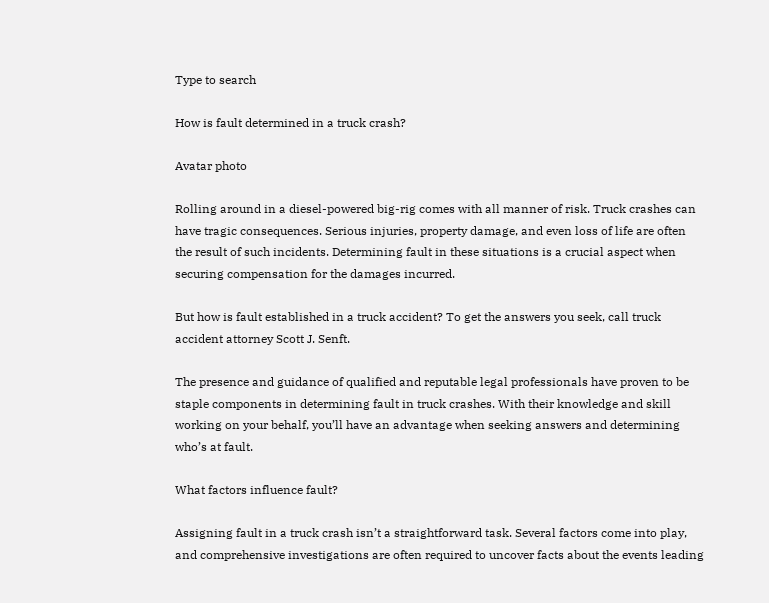Type to search

How is fault determined in a truck crash?

Avatar photo

Rolling around in a diesel-powered big-rig comes with all manner of risk. Truck crashes can have tragic consequences. Serious injuries, property damage, and even loss of life are often the result of such incidents. Determining fault in these situations is a crucial aspect when securing compensation for the damages incurred.

But how is fault established in a truck accident? To get the answers you seek, call truck accident attorney Scott J. Senft.

The presence and guidance of qualified and reputable legal professionals have proven to be staple components in determining fault in truck crashes. With their knowledge and skill working on your behalf, you’ll have an advantage when seeking answers and determining who’s at fault.

What factors influence fault?

Assigning fault in a truck crash isn’t a straightforward task. Several factors come into play, and comprehensive investigations are often required to uncover facts about the events leading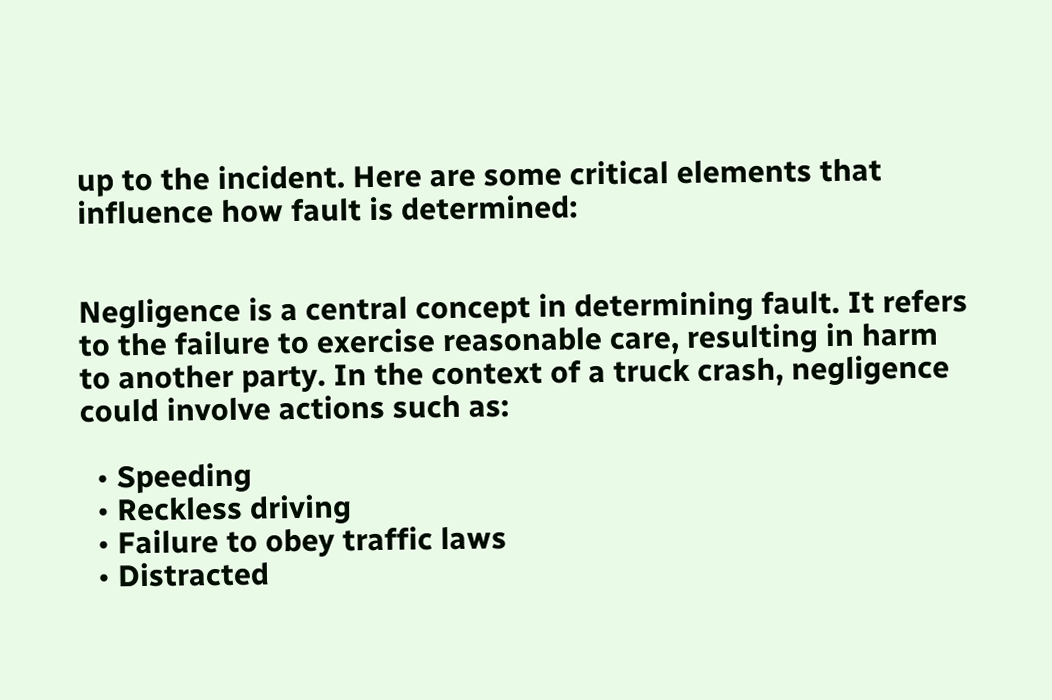up to the incident. Here are some critical elements that influence how fault is determined:


Negligence is a central concept in determining fault. It refers to the failure to exercise reasonable care, resulting in harm to another party. In the context of a truck crash, negligence could involve actions such as:

  • Speeding
  • Reckless driving
  • Failure to obey traffic laws
  • Distracted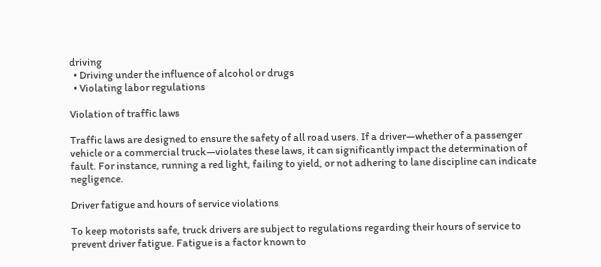driving
  • Driving under the influence of alcohol or drugs
  • Violating labor regulations

Violation of traffic laws

Traffic laws are designed to ensure the safety of all road users. If a driver—whether of a passenger vehicle or a commercial truck—violates these laws, it can significantly impact the determination of fault. For instance, running a red light, failing to yield, or not adhering to lane discipline can indicate negligence.

Driver fatigue and hours of service violations

To keep motorists safe, truck drivers are subject to regulations regarding their hours of service to prevent driver fatigue. Fatigue is a factor known to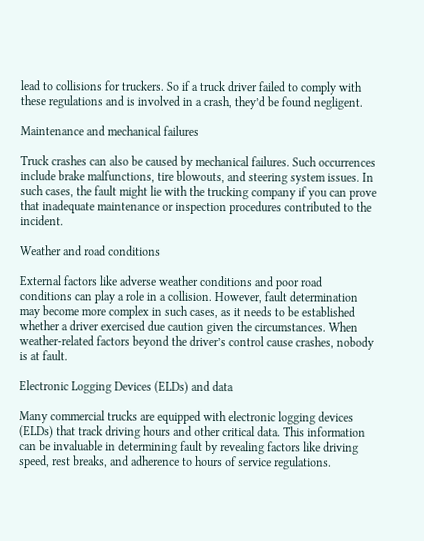lead to collisions for truckers. So if a truck driver failed to comply with these regulations and is involved in a crash, they’d be found negligent.

Maintenance and mechanical failures

Truck crashes can also be caused by mechanical failures. Such occurrences include brake malfunctions, tire blowouts, and steering system issues. In such cases, the fault might lie with the trucking company if you can prove that inadequate maintenance or inspection procedures contributed to the incident.

Weather and road conditions

External factors like adverse weather conditions and poor road conditions can play a role in a collision. However, fault determination may become more complex in such cases, as it needs to be established whether a driver exercised due caution given the circumstances. When weather-related factors beyond the driver’s control cause crashes, nobody is at fault.

Electronic Logging Devices (ELDs) and data

Many commercial trucks are equipped with electronic logging devices (ELDs) that track driving hours and other critical data. This information can be invaluable in determining fault by revealing factors like driving speed, rest breaks, and adherence to hours of service regulations.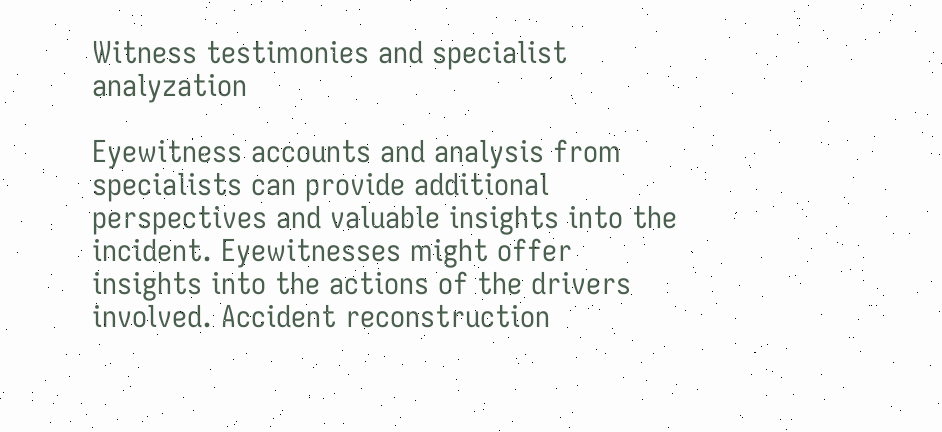Witness testimonies and specialist analyzation

Eyewitness accounts and analysis from specialists can provide additional perspectives and valuable insights into the incident. Eyewitnesses might offer insights into the actions of the drivers involved. Accident reconstruction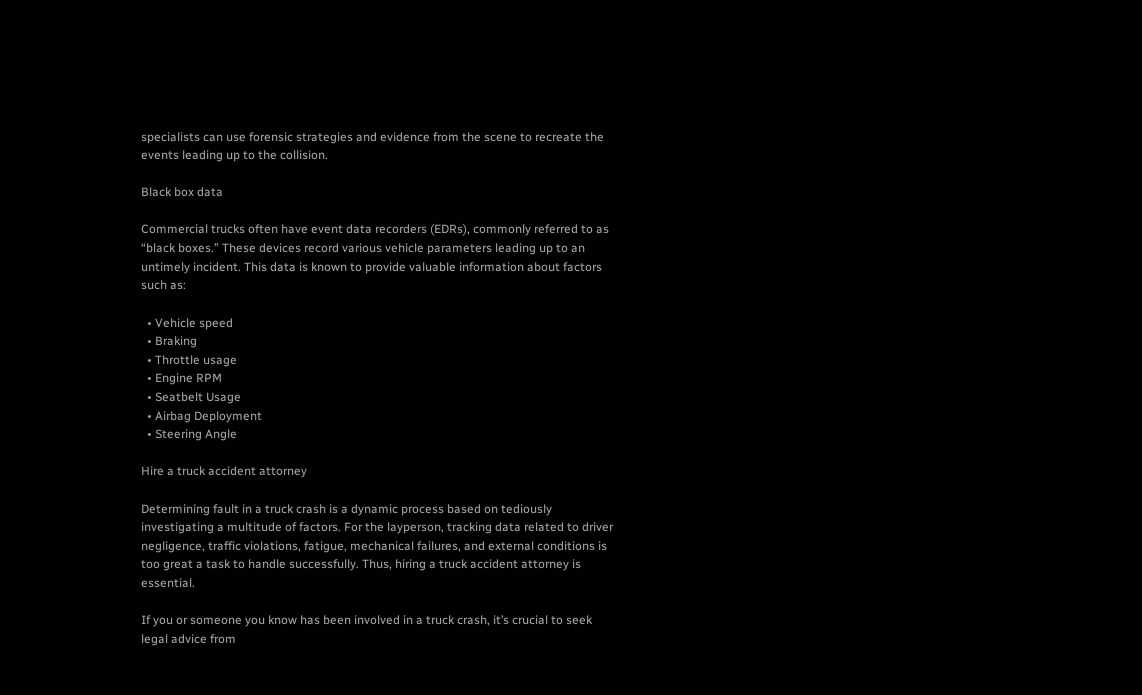specialists can use forensic strategies and evidence from the scene to recreate the events leading up to the collision.

Black box data

Commercial trucks often have event data recorders (EDRs), commonly referred to as “black boxes.” These devices record various vehicle parameters leading up to an untimely incident. This data is known to provide valuable information about factors such as:

  • Vehicle speed
  • Braking
  • Throttle usage
  • Engine RPM
  • Seatbelt Usage
  • Airbag Deployment
  • Steering Angle

Hire a truck accident attorney

Determining fault in a truck crash is a dynamic process based on tediously investigating a multitude of factors. For the layperson, tracking data related to driver negligence, traffic violations, fatigue, mechanical failures, and external conditions is too great a task to handle successfully. Thus, hiring a truck accident attorney is essential.

If you or someone you know has been involved in a truck crash, it’s crucial to seek legal advice from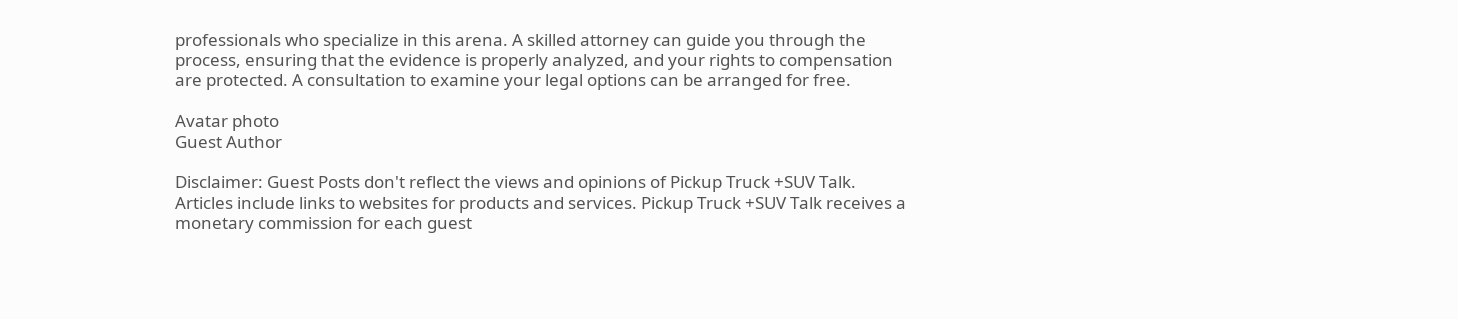professionals who specialize in this arena. A skilled attorney can guide you through the process, ensuring that the evidence is properly analyzed, and your rights to compensation are protected. A consultation to examine your legal options can be arranged for free.

Avatar photo
Guest Author

Disclaimer: Guest Posts don't reflect the views and opinions of Pickup Truck +SUV Talk. Articles include links to websites for products and services. Pickup Truck +SUV Talk receives a monetary commission for each guest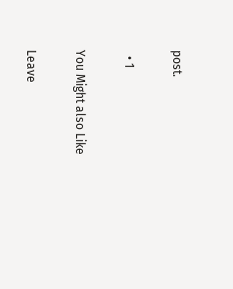post.

  • 1

You Might also Like

Leave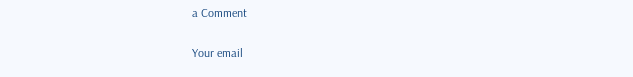a Comment

Your email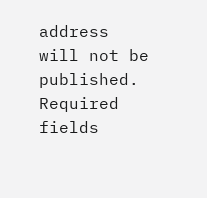address will not be published. Required fields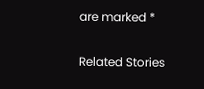are marked *

Related Stories